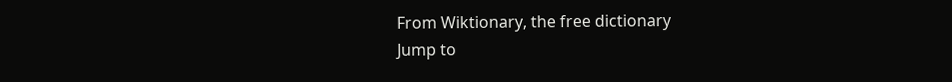From Wiktionary, the free dictionary
Jump to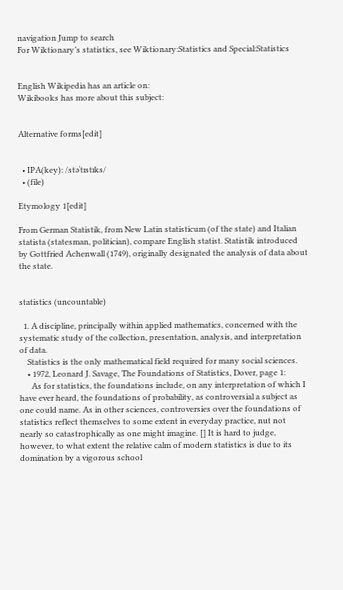navigation Jump to search
For Wiktionary’s statistics, see Wiktionary:Statistics and Special:Statistics


English Wikipedia has an article on:
Wikibooks has more about this subject:


Alternative forms[edit]


  • IPA(key): /stəˈtɪstɪks/
  • (file)

Etymology 1[edit]

From German Statistik, from New Latin statisticum (of the state) and Italian statista (statesman, politician), compare English statist. Statistik introduced by Gottfried Achenwall (1749), originally designated the analysis of data about the state.


statistics (uncountable)

  1. A discipline, principally within applied mathematics, concerned with the systematic study of the collection, presentation, analysis, and interpretation of data.
    Statistics is the only mathematical field required for many social sciences.
    • 1972, Leonard J. Savage, The Foundations of Statistics, Dover, page 1:
      As for statistics, the foundations include, on any interpretation of which I have ever heard, the foundations of probability, as controversial a subject as one could name. As in other sciences, controversies over the foundations of statistics reflect themselves to some extent in everyday practice, nut not nearly so catastrophically as one might imagine. [] It is hard to judge, however, to what extent the relative calm of modern statistics is due to its domination by a vigorous school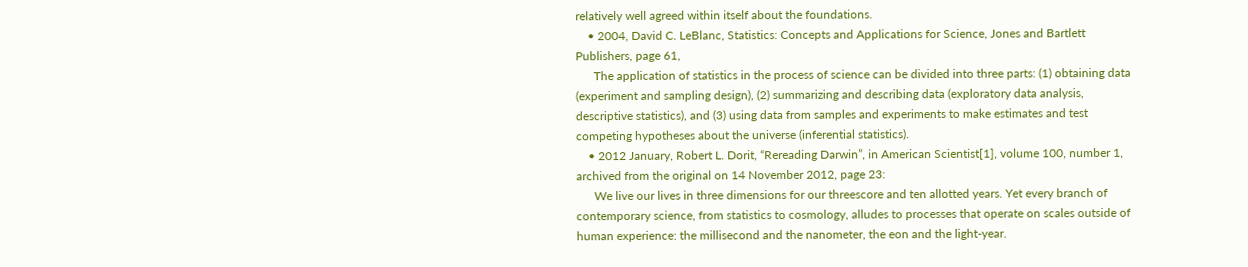relatively well agreed within itself about the foundations.
    • 2004, David C. LeBlanc, Statistics: Concepts and Applications for Science, Jones and Bartlett Publishers, page 61,
      The application of statistics in the process of science can be divided into three parts: (1) obtaining data (experiment and sampling design), (2) summarizing and describing data (exploratory data analysis, descriptive statistics), and (3) using data from samples and experiments to make estimates and test competing hypotheses about the universe (inferential statistics).
    • 2012 January, Robert L. Dorit, “Rereading Darwin”, in American Scientist[1], volume 100, number 1, archived from the original on 14 November 2012, page 23:
      We live our lives in three dimensions for our threescore and ten allotted years. Yet every branch of contemporary science, from statistics to cosmology, alludes to processes that operate on scales outside of human experience: the millisecond and the nanometer, the eon and the light-year.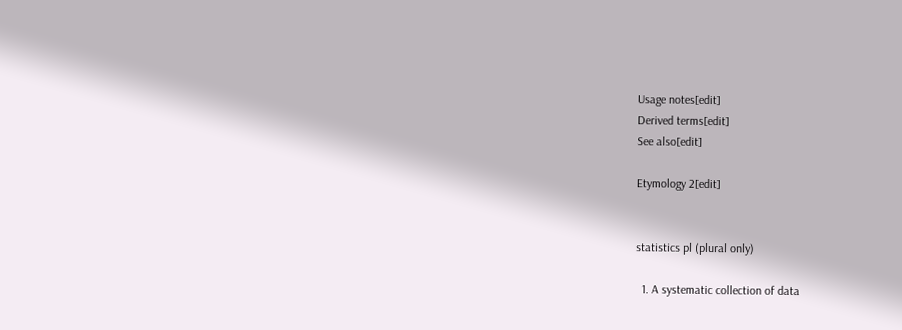Usage notes[edit]
Derived terms[edit]
See also[edit]

Etymology 2[edit]


statistics pl (plural only)

  1. A systematic collection of data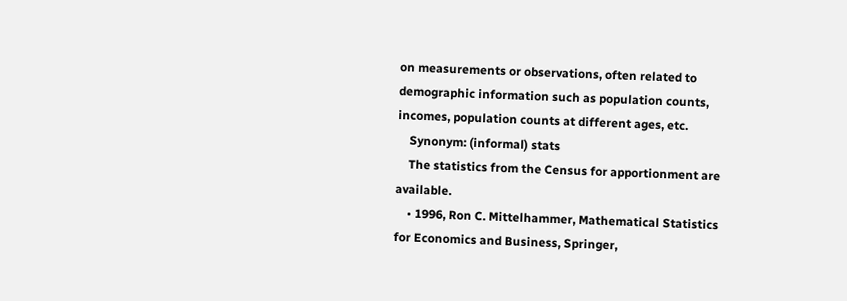on measurements or observations, often related to demographic information such as population counts, incomes, population counts at different ages, etc.
    Synonym: (informal) stats
    The statistics from the Census for apportionment are available.
    • 1996, Ron C. Mittelhammer, Mathematical Statistics for Economics and Business, Springer,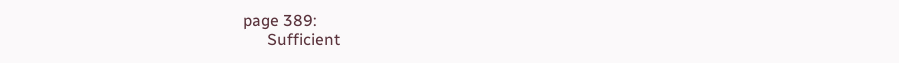page 389:
      Sufficient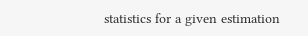statistics for a given estimation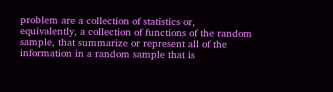problem are a collection of statistics or, equivalently, a collection of functions of the random sample, that summarize or represent all of the information in a random sample that is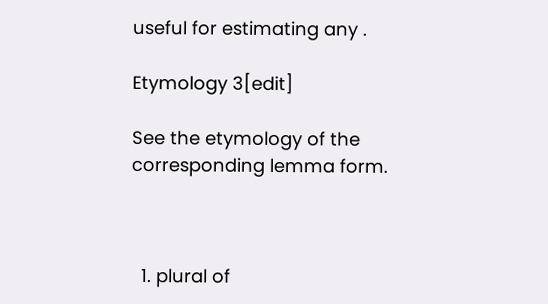useful for estimating any .

Etymology 3[edit]

See the etymology of the corresponding lemma form.



  1. plural of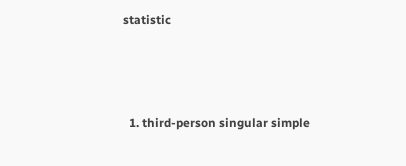statistic



  1. third-person singular simple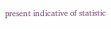present indicative of statistic